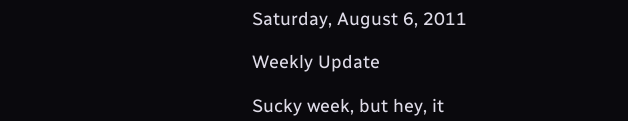Saturday, August 6, 2011

Weekly Update

Sucky week, but hey, it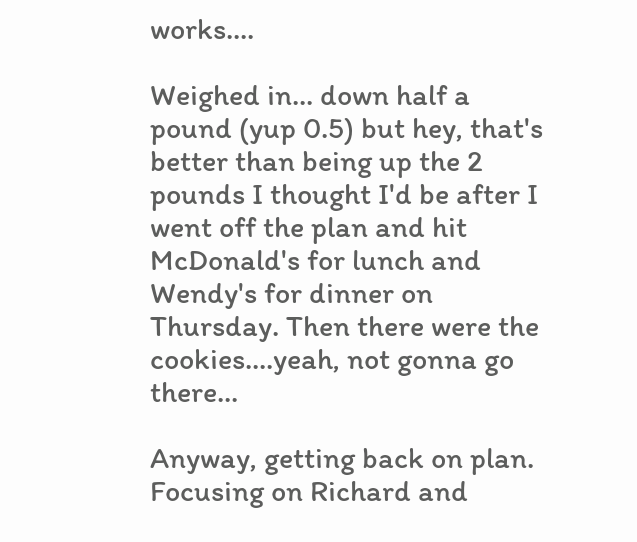works....

Weighed in... down half a pound (yup 0.5) but hey, that's better than being up the 2 pounds I thought I'd be after I went off the plan and hit McDonald's for lunch and Wendy's for dinner on Thursday. Then there were the cookies....yeah, not gonna go there...

Anyway, getting back on plan. Focusing on Richard and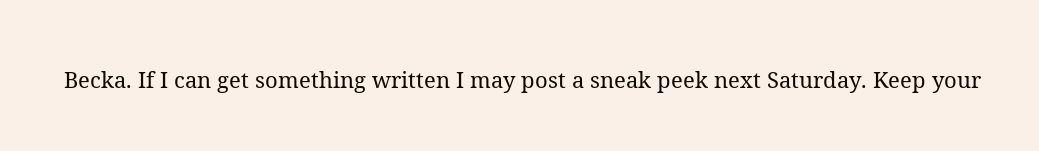Becka. If I can get something written I may post a sneak peek next Saturday. Keep your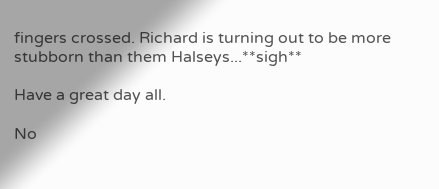fingers crossed. Richard is turning out to be more stubborn than them Halseys...**sigh**

Have a great day all.

No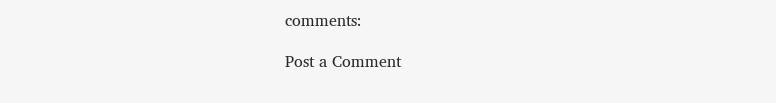comments:

Post a Comment